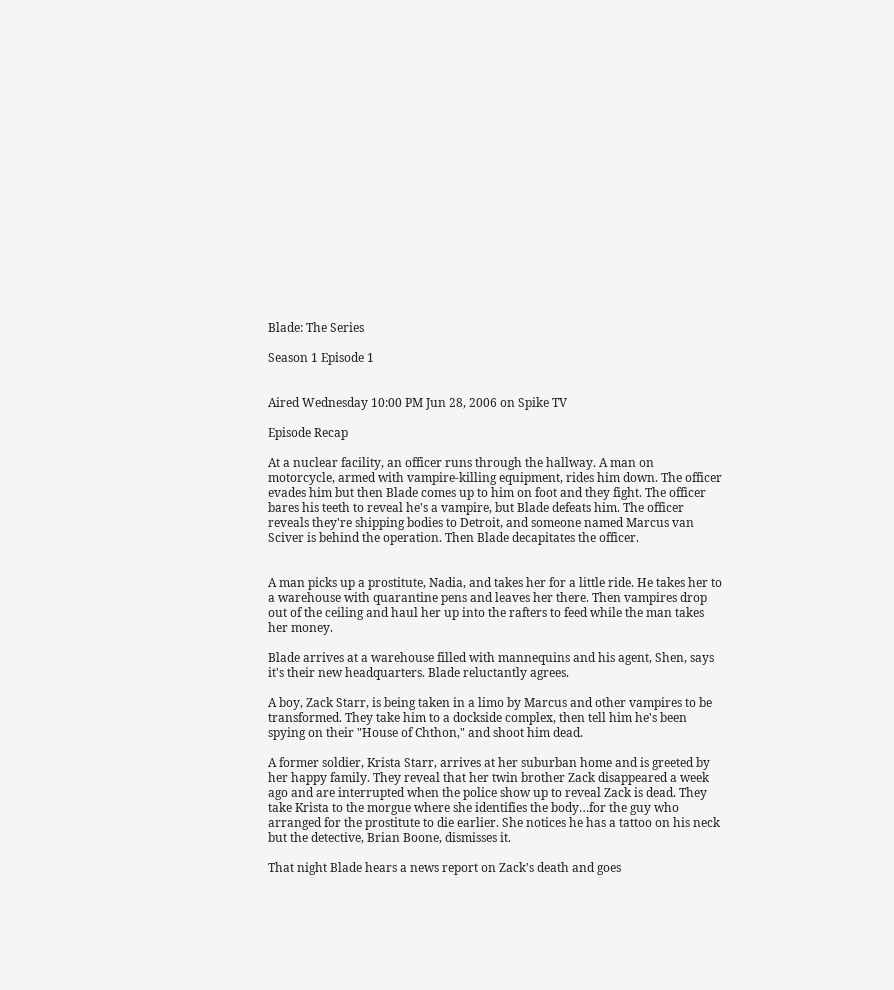Blade: The Series

Season 1 Episode 1


Aired Wednesday 10:00 PM Jun 28, 2006 on Spike TV

Episode Recap

At a nuclear facility, an officer runs through the hallway. A man on motorcycle, armed with vampire-killing equipment, rides him down. The officer evades him but then Blade comes up to him on foot and they fight. The officer bares his teeth to reveal he's a vampire, but Blade defeats him. The officer reveals they're shipping bodies to Detroit, and someone named Marcus van Sciver is behind the operation. Then Blade decapitates the officer.


A man picks up a prostitute, Nadia, and takes her for a little ride. He takes her to a warehouse with quarantine pens and leaves her there. Then vampires drop out of the ceiling and haul her up into the rafters to feed while the man takes her money.

Blade arrives at a warehouse filled with mannequins and his agent, Shen, says it's their new headquarters. Blade reluctantly agrees.

A boy, Zack Starr, is being taken in a limo by Marcus and other vampires to be transformed. They take him to a dockside complex, then tell him he's been spying on their "House of Chthon," and shoot him dead.

A former soldier, Krista Starr, arrives at her suburban home and is greeted by her happy family. They reveal that her twin brother Zack disappeared a week ago and are interrupted when the police show up to reveal Zack is dead. They take Krista to the morgue where she identifies the body…for the guy who arranged for the prostitute to die earlier. She notices he has a tattoo on his neck but the detective, Brian Boone, dismisses it.

That night Blade hears a news report on Zack's death and goes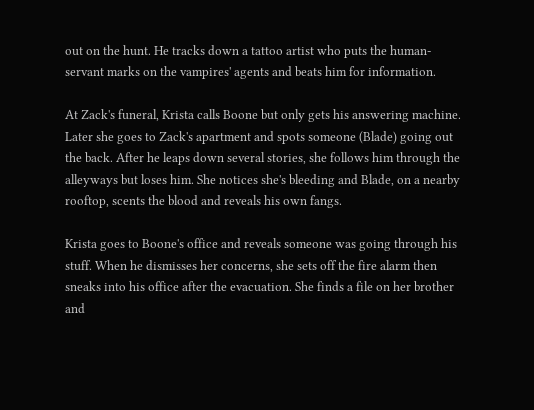out on the hunt. He tracks down a tattoo artist who puts the human-servant marks on the vampires' agents and beats him for information.

At Zack's funeral, Krista calls Boone but only gets his answering machine. Later she goes to Zack's apartment and spots someone (Blade) going out the back. After he leaps down several stories, she follows him through the alleyways but loses him. She notices she's bleeding and Blade, on a nearby rooftop, scents the blood and reveals his own fangs.

Krista goes to Boone's office and reveals someone was going through his stuff. When he dismisses her concerns, she sets off the fire alarm then sneaks into his office after the evacuation. She finds a file on her brother and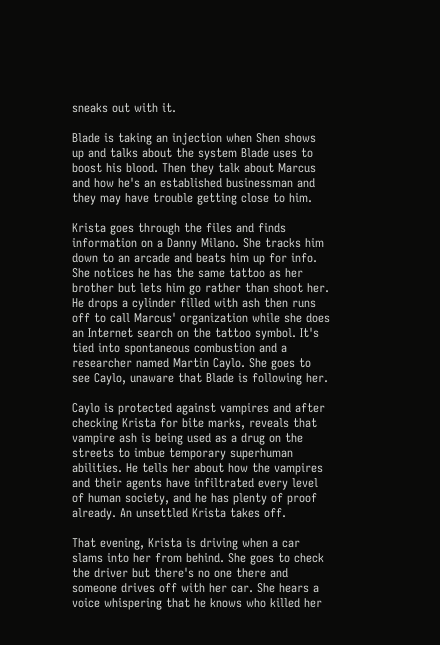sneaks out with it.

Blade is taking an injection when Shen shows up and talks about the system Blade uses to boost his blood. Then they talk about Marcus and how he's an established businessman and they may have trouble getting close to him.

Krista goes through the files and finds information on a Danny Milano. She tracks him down to an arcade and beats him up for info. She notices he has the same tattoo as her brother but lets him go rather than shoot her. He drops a cylinder filled with ash then runs off to call Marcus' organization while she does an Internet search on the tattoo symbol. It's tied into spontaneous combustion and a researcher named Martin Caylo. She goes to see Caylo, unaware that Blade is following her.

Caylo is protected against vampires and after checking Krista for bite marks, reveals that vampire ash is being used as a drug on the streets to imbue temporary superhuman abilities. He tells her about how the vampires and their agents have infiltrated every level of human society, and he has plenty of proof already. An unsettled Krista takes off.

That evening, Krista is driving when a car slams into her from behind. She goes to check the driver but there's no one there and someone drives off with her car. She hears a voice whispering that he knows who killed her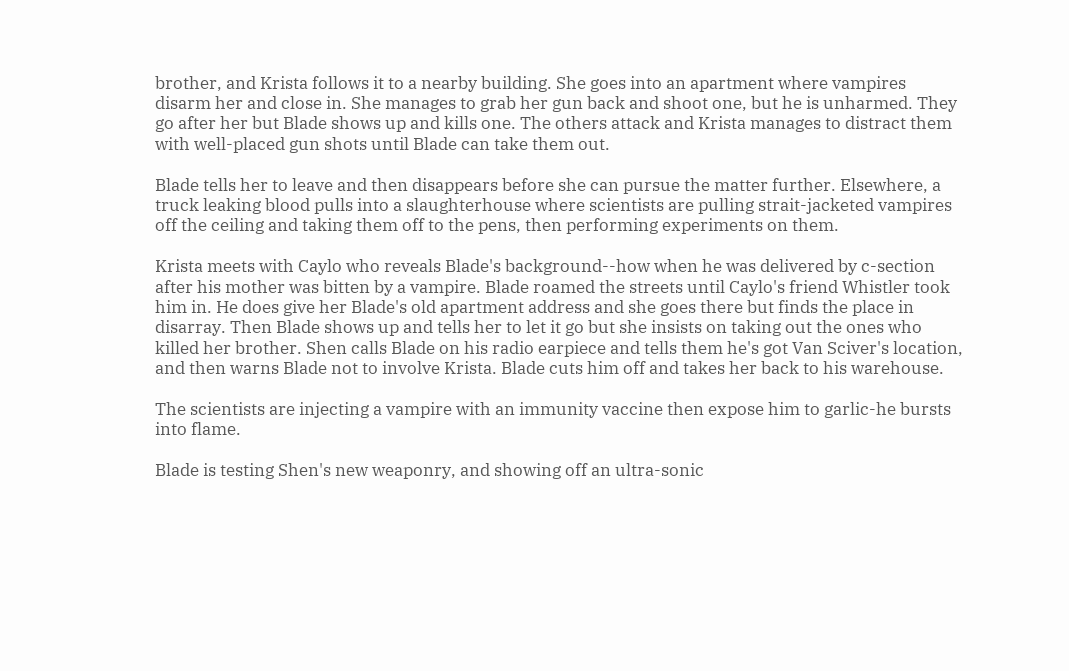brother, and Krista follows it to a nearby building. She goes into an apartment where vampires disarm her and close in. She manages to grab her gun back and shoot one, but he is unharmed. They go after her but Blade shows up and kills one. The others attack and Krista manages to distract them with well-placed gun shots until Blade can take them out.

Blade tells her to leave and then disappears before she can pursue the matter further. Elsewhere, a truck leaking blood pulls into a slaughterhouse where scientists are pulling strait-jacketed vampires off the ceiling and taking them off to the pens, then performing experiments on them.

Krista meets with Caylo who reveals Blade's background--how when he was delivered by c-section after his mother was bitten by a vampire. Blade roamed the streets until Caylo's friend Whistler took him in. He does give her Blade's old apartment address and she goes there but finds the place in disarray. Then Blade shows up and tells her to let it go but she insists on taking out the ones who killed her brother. Shen calls Blade on his radio earpiece and tells them he's got Van Sciver's location, and then warns Blade not to involve Krista. Blade cuts him off and takes her back to his warehouse.

The scientists are injecting a vampire with an immunity vaccine then expose him to garlic-he bursts into flame.

Blade is testing Shen's new weaponry, and showing off an ultra-sonic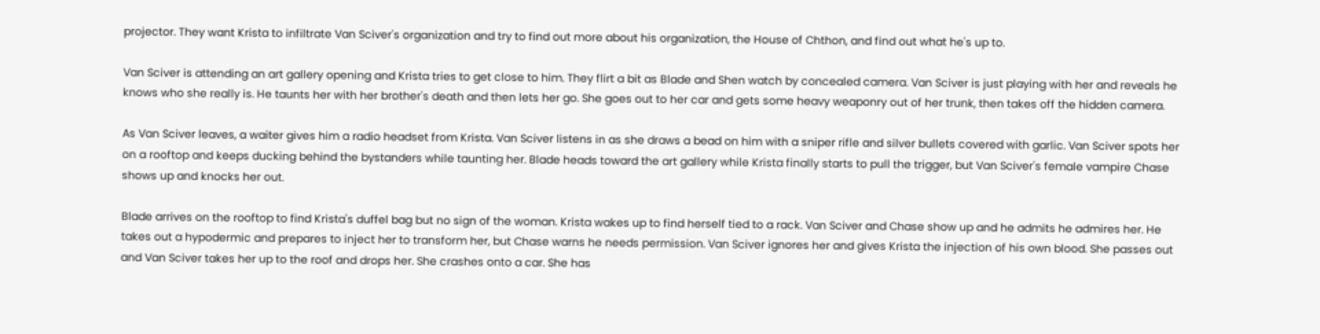projector. They want Krista to infiltrate Van Sciver's organization and try to find out more about his organization, the House of Chthon, and find out what he's up to.

Van Sciver is attending an art gallery opening and Krista tries to get close to him. They flirt a bit as Blade and Shen watch by concealed camera. Van Sciver is just playing with her and reveals he knows who she really is. He taunts her with her brother's death and then lets her go. She goes out to her car and gets some heavy weaponry out of her trunk, then takes off the hidden camera.

As Van Sciver leaves, a waiter gives him a radio headset from Krista. Van Sciver listens in as she draws a bead on him with a sniper rifle and silver bullets covered with garlic. Van Sciver spots her on a rooftop and keeps ducking behind the bystanders while taunting her. Blade heads toward the art gallery while Krista finally starts to pull the trigger, but Van Sciver's female vampire Chase shows up and knocks her out.

Blade arrives on the rooftop to find Krista's duffel bag but no sign of the woman. Krista wakes up to find herself tied to a rack. Van Sciver and Chase show up and he admits he admires her. He takes out a hypodermic and prepares to inject her to transform her, but Chase warns he needs permission. Van Sciver ignores her and gives Krista the injection of his own blood. She passes out and Van Sciver takes her up to the roof and drops her. She crashes onto a car. She has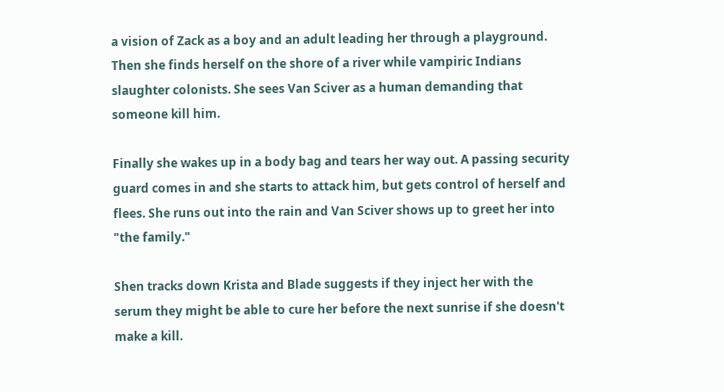a vision of Zack as a boy and an adult leading her through a playground. Then she finds herself on the shore of a river while vampiric Indians slaughter colonists. She sees Van Sciver as a human demanding that someone kill him.

Finally she wakes up in a body bag and tears her way out. A passing security guard comes in and she starts to attack him, but gets control of herself and flees. She runs out into the rain and Van Sciver shows up to greet her into "the family."

Shen tracks down Krista and Blade suggests if they inject her with the serum they might be able to cure her before the next sunrise if she doesn't make a kill.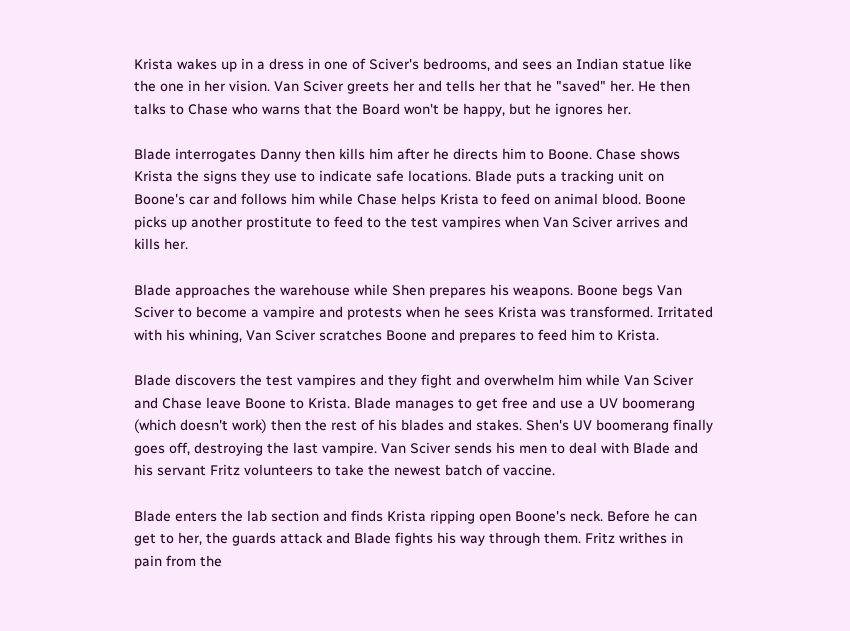Krista wakes up in a dress in one of Sciver's bedrooms, and sees an Indian statue like the one in her vision. Van Sciver greets her and tells her that he "saved" her. He then talks to Chase who warns that the Board won't be happy, but he ignores her.

Blade interrogates Danny then kills him after he directs him to Boone. Chase shows Krista the signs they use to indicate safe locations. Blade puts a tracking unit on Boone's car and follows him while Chase helps Krista to feed on animal blood. Boone picks up another prostitute to feed to the test vampires when Van Sciver arrives and kills her.

Blade approaches the warehouse while Shen prepares his weapons. Boone begs Van Sciver to become a vampire and protests when he sees Krista was transformed. Irritated with his whining, Van Sciver scratches Boone and prepares to feed him to Krista.

Blade discovers the test vampires and they fight and overwhelm him while Van Sciver and Chase leave Boone to Krista. Blade manages to get free and use a UV boomerang (which doesn't work) then the rest of his blades and stakes. Shen's UV boomerang finally goes off, destroying the last vampire. Van Sciver sends his men to deal with Blade and his servant Fritz volunteers to take the newest batch of vaccine.

Blade enters the lab section and finds Krista ripping open Boone's neck. Before he can get to her, the guards attack and Blade fights his way through them. Fritz writhes in pain from the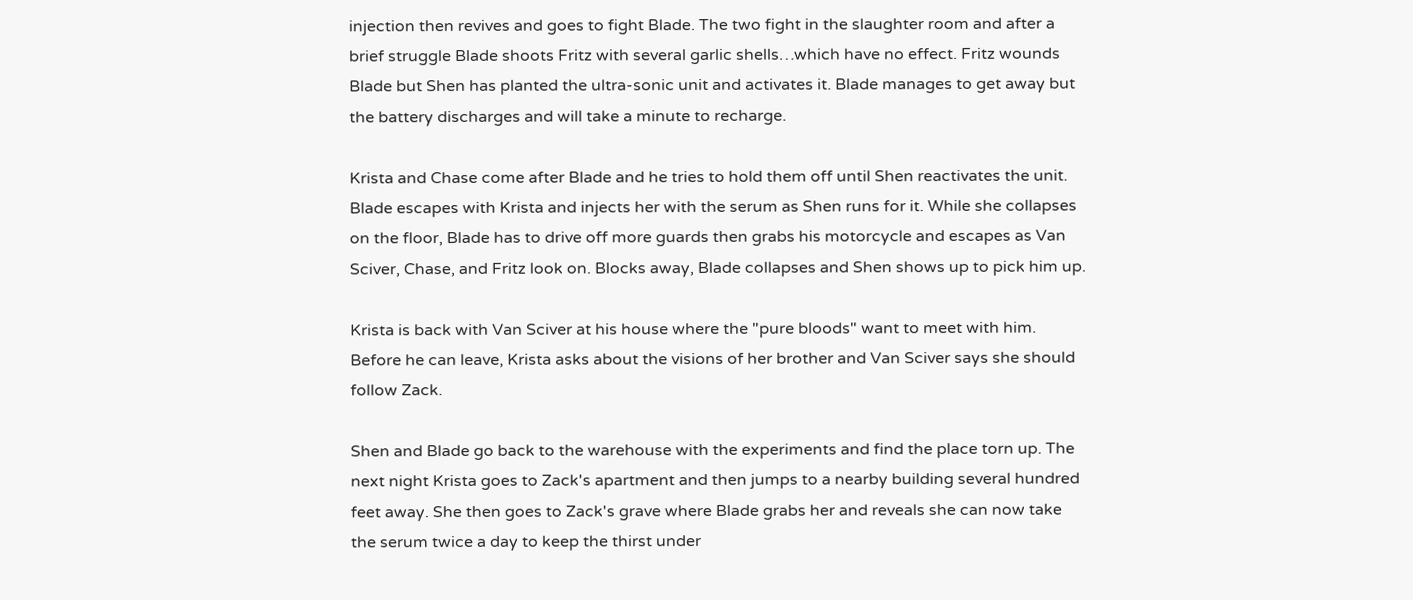injection then revives and goes to fight Blade. The two fight in the slaughter room and after a brief struggle Blade shoots Fritz with several garlic shells…which have no effect. Fritz wounds Blade but Shen has planted the ultra-sonic unit and activates it. Blade manages to get away but the battery discharges and will take a minute to recharge.

Krista and Chase come after Blade and he tries to hold them off until Shen reactivates the unit. Blade escapes with Krista and injects her with the serum as Shen runs for it. While she collapses on the floor, Blade has to drive off more guards then grabs his motorcycle and escapes as Van Sciver, Chase, and Fritz look on. Blocks away, Blade collapses and Shen shows up to pick him up.

Krista is back with Van Sciver at his house where the "pure bloods" want to meet with him. Before he can leave, Krista asks about the visions of her brother and Van Sciver says she should follow Zack.

Shen and Blade go back to the warehouse with the experiments and find the place torn up. The next night Krista goes to Zack's apartment and then jumps to a nearby building several hundred feet away. She then goes to Zack's grave where Blade grabs her and reveals she can now take the serum twice a day to keep the thirst under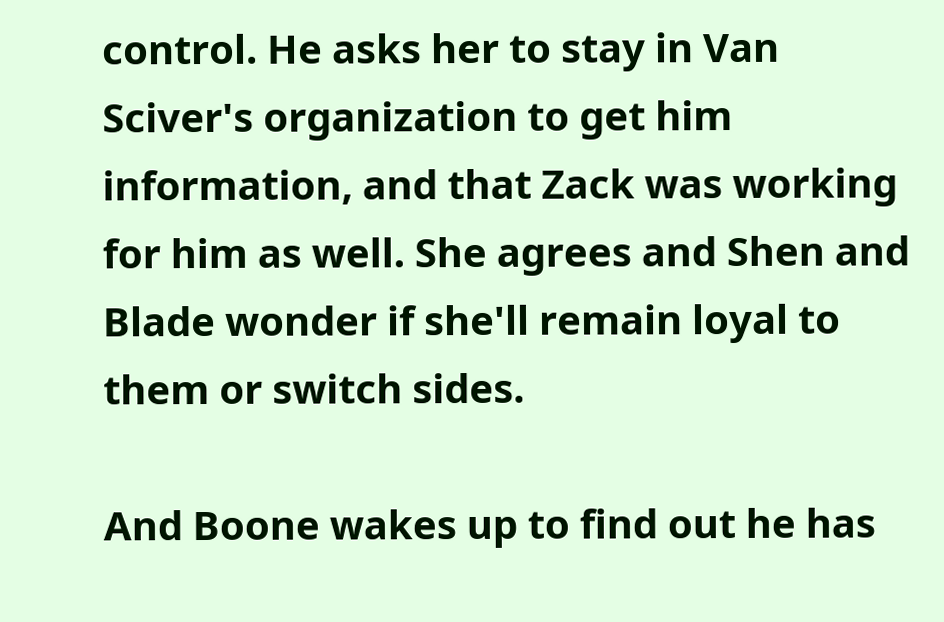control. He asks her to stay in Van Sciver's organization to get him information, and that Zack was working for him as well. She agrees and Shen and Blade wonder if she'll remain loyal to them or switch sides.

And Boone wakes up to find out he has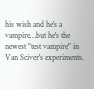his wish and he's a vampire…but he's the newest "test vampire" in Van Sciver's experiments.